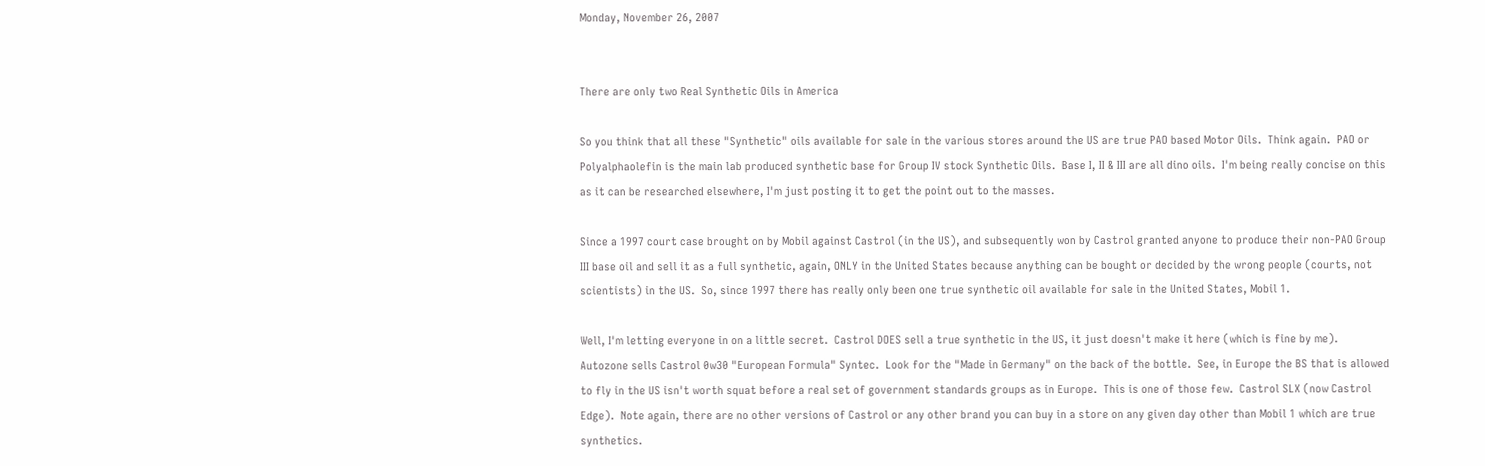Monday, November 26, 2007


There are only two Real Synthetic Oils in America

So you think that all these "Synthetic" oils available for sale in the various stores around the US are true PAO based Motor Oils.  Think again.  PAO or Polyalphaolefin is the main lab produced synthetic base for Group IV stock Synthetic Oils.  Base I, II & III are all dino oils.  I'm being really concise on this as it can be researched elsewhere, I'm just posting it to get the point out to the masses.

Since a 1997 court case brought on by Mobil against Castrol (in the US), and subsequently won by Castrol granted anyone to produce their non-PAO Group III base oil and sell it as a full synthetic, again, ONLY in the United States because anything can be bought or decided by the wrong people (courts, not scientists) in the US.  So, since 1997 there has really only been one true synthetic oil available for sale in the United States, Mobil 1.

Well, I'm letting everyone in on a little secret.  Castrol DOES sell a true synthetic in the US, it just doesn't make it here (which is fine by me).  Autozone sells Castrol 0w30 "European Formula" Syntec.  Look for the "Made in Germany" on the back of the bottle.  See, in Europe the BS that is allowed to fly in the US isn't worth squat before a real set of government standards groups as in Europe.  This is one of those few.  Castrol SLX (now Castrol Edge).  Note again, there are no other versions of Castrol or any other brand you can buy in a store on any given day other than Mobil 1 which are true synthetics.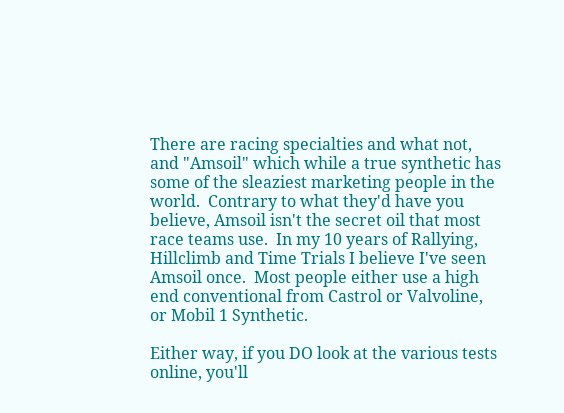There are racing specialties and what not, and "Amsoil" which while a true synthetic has some of the sleaziest marketing people in the world.  Contrary to what they'd have you believe, Amsoil isn't the secret oil that most race teams use.  In my 10 years of Rallying, Hillclimb and Time Trials I believe I've seen Amsoil once.  Most people either use a high end conventional from Castrol or Valvoline, or Mobil 1 Synthetic.

Either way, if you DO look at the various tests online, you'll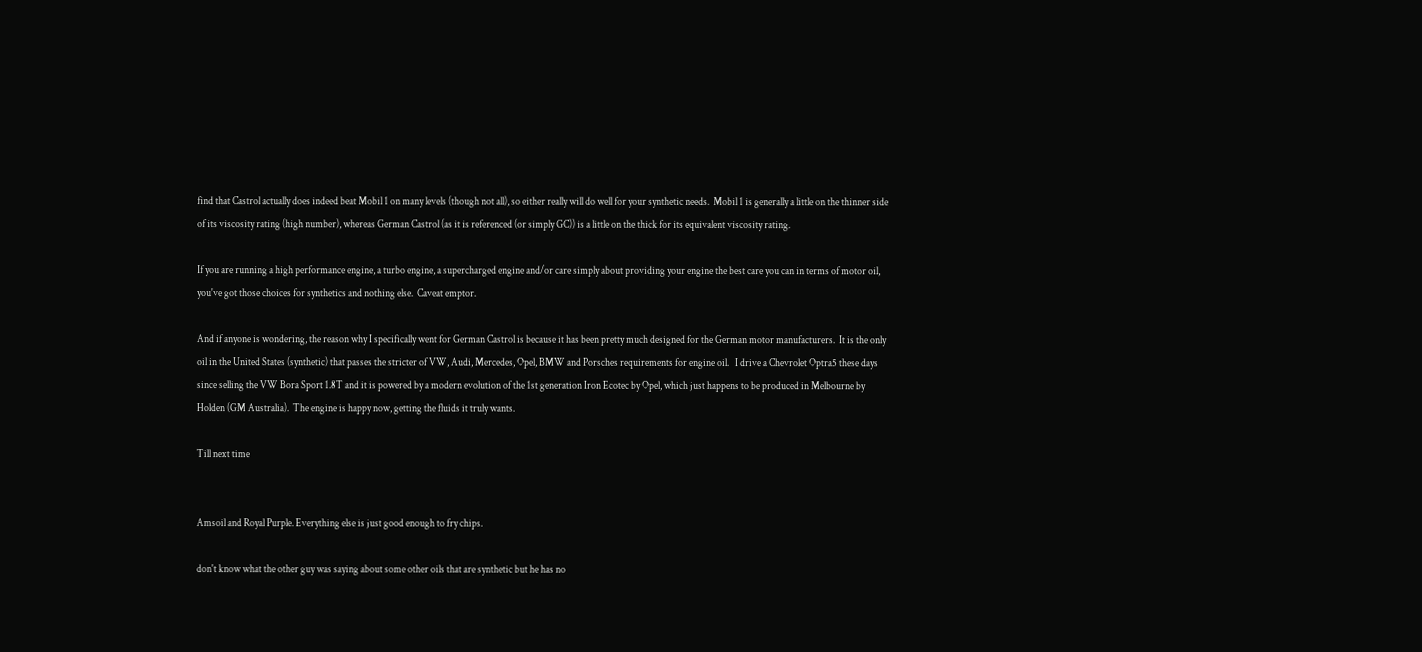find that Castrol actually does indeed beat Mobil 1 on many levels (though not all), so either really will do well for your synthetic needs.  Mobil 1 is generally a little on the thinner side of its viscosity rating (high number), whereas German Castrol (as it is referenced (or simply GC)) is a little on the thick for its equivalent viscosity rating.

If you are running a high performance engine, a turbo engine, a supercharged engine and/or care simply about providing your engine the best care you can in terms of motor oil, you've got those choices for synthetics and nothing else.  Caveat emptor.

And if anyone is wondering, the reason why I specifically went for German Castrol is because it has been pretty much designed for the German motor manufacturers.  It is the only oil in the United States (synthetic) that passes the stricter of VW, Audi, Mercedes, Opel, BMW and Porsches requirements for engine oil.   I drive a Chevrolet Optra5 these days since selling the VW Bora Sport 1.8T and it is powered by a modern evolution of the 1st generation Iron Ecotec by Opel, which just happens to be produced in Melbourne by Holden (GM Australia).  The engine is happy now, getting the fluids it truly wants.

Till next time


Amsoil and Royal Purple. Everything else is just good enough to fry chips.

don't know what the other guy was saying about some other oils that are synthetic but he has no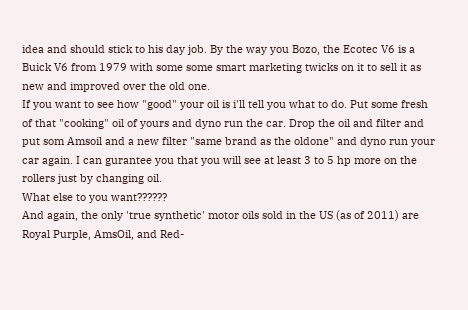idea and should stick to his day job. By the way you Bozo, the Ecotec V6 is a Buick V6 from 1979 with some some smart marketing twicks on it to sell it as new and improved over the old one.
If you want to see how "good" your oil is i'll tell you what to do. Put some fresh of that "cooking" oil of yours and dyno run the car. Drop the oil and filter and put som Amsoil and a new filter "same brand as the oldone" and dyno run your car again. I can gurantee you that you will see at least 3 to 5 hp more on the rollers just by changing oil.
What else to you want??????
And again, the only 'true synthetic' motor oils sold in the US (as of 2011) are Royal Purple, AmsOil, and Red-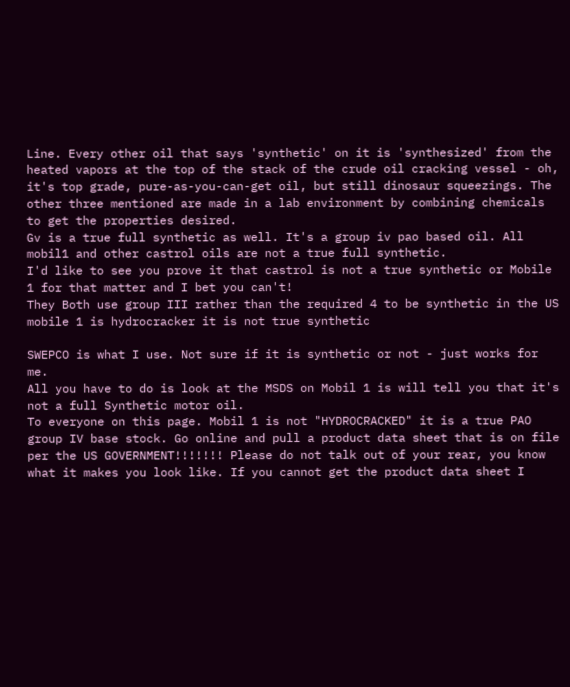Line. Every other oil that says 'synthetic' on it is 'synthesized' from the heated vapors at the top of the stack of the crude oil cracking vessel - oh, it's top grade, pure-as-you-can-get oil, but still dinosaur squeezings. The other three mentioned are made in a lab environment by combining chemicals to get the properties desired.
Gv is a true full synthetic as well. It's a group iv pao based oil. All mobil1 and other castrol oils are not a true full synthetic.
I'd like to see you prove it that castrol is not a true synthetic or Mobile 1 for that matter and I bet you can't!
They Both use group III rather than the required 4 to be synthetic in the US
mobile 1 is hydrocracker it is not true synthetic

SWEPCO is what I use. Not sure if it is synthetic or not - just works for me.
All you have to do is look at the MSDS on Mobil 1 is will tell you that it's not a full Synthetic motor oil.
To everyone on this page. Mobil 1 is not "HYDROCRACKED" it is a true PAO group IV base stock. Go online and pull a product data sheet that is on file per the US GOVERNMENT!!!!!!! Please do not talk out of your rear, you know what it makes you look like. If you cannot get the product data sheet I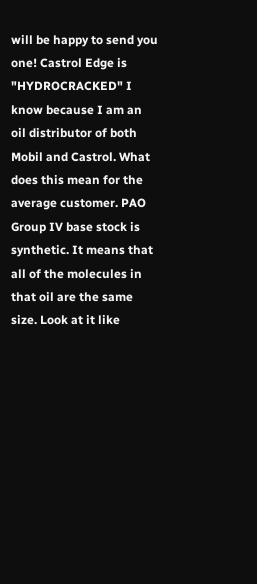will be happy to send you one! Castrol Edge is "HYDROCRACKED" I know because I am an oil distributor of both Mobil and Castrol. What does this mean for the average customer. PAO Group IV base stock is synthetic. It means that all of the molecules in that oil are the same size. Look at it like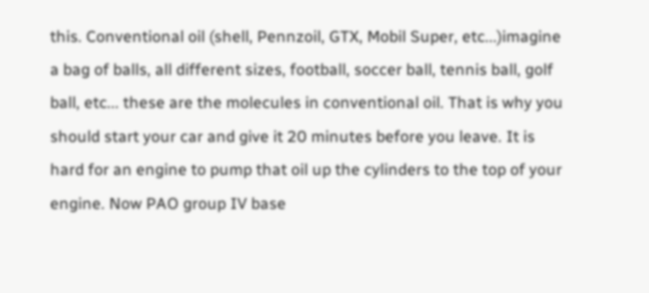this. Conventional oil (shell, Pennzoil, GTX, Mobil Super, etc...)imagine a bag of balls, all different sizes, football, soccer ball, tennis ball, golf ball, etc... these are the molecules in conventional oil. That is why you should start your car and give it 20 minutes before you leave. It is hard for an engine to pump that oil up the cylinders to the top of your engine. Now PAO group IV base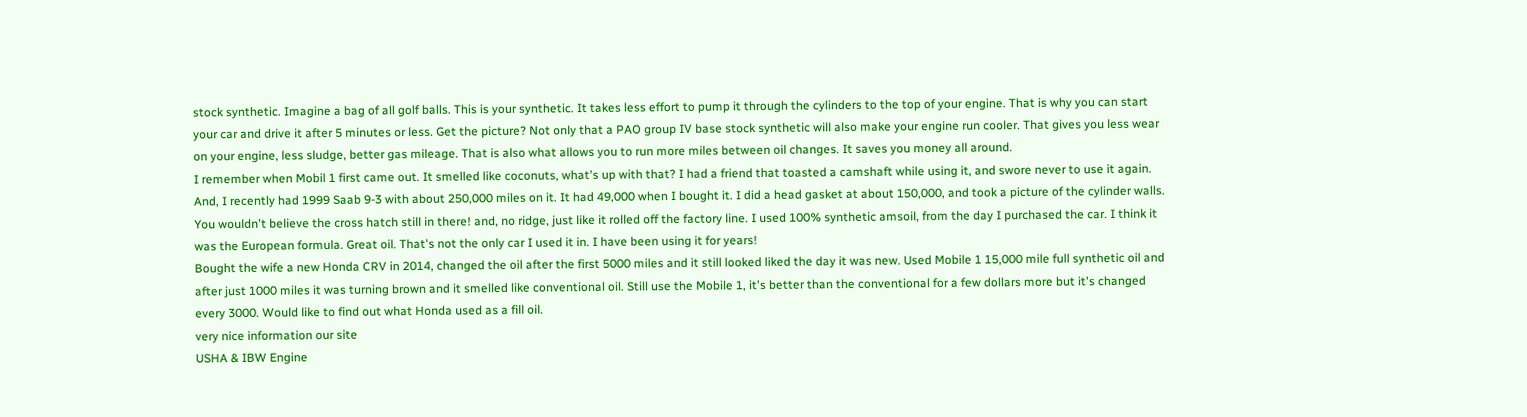stock synthetic. Imagine a bag of all golf balls. This is your synthetic. It takes less effort to pump it through the cylinders to the top of your engine. That is why you can start your car and drive it after 5 minutes or less. Get the picture? Not only that a PAO group IV base stock synthetic will also make your engine run cooler. That gives you less wear on your engine, less sludge, better gas mileage. That is also what allows you to run more miles between oil changes. It saves you money all around.
I remember when Mobil 1 first came out. It smelled like coconuts, what's up with that? I had a friend that toasted a camshaft while using it, and swore never to use it again. And, I recently had 1999 Saab 9-3 with about 250,000 miles on it. It had 49,000 when I bought it. I did a head gasket at about 150,000, and took a picture of the cylinder walls. You wouldn't believe the cross hatch still in there! and, no ridge, just like it rolled off the factory line. I used 100% synthetic amsoil, from the day I purchased the car. I think it was the European formula. Great oil. That's not the only car I used it in. I have been using it for years!
Bought the wife a new Honda CRV in 2014, changed the oil after the first 5000 miles and it still looked liked the day it was new. Used Mobile 1 15,000 mile full synthetic oil and after just 1000 miles it was turning brown and it smelled like conventional oil. Still use the Mobile 1, it's better than the conventional for a few dollars more but it's changed every 3000. Would like to find out what Honda used as a fill oil.
very nice information our site
USHA & IBW Engine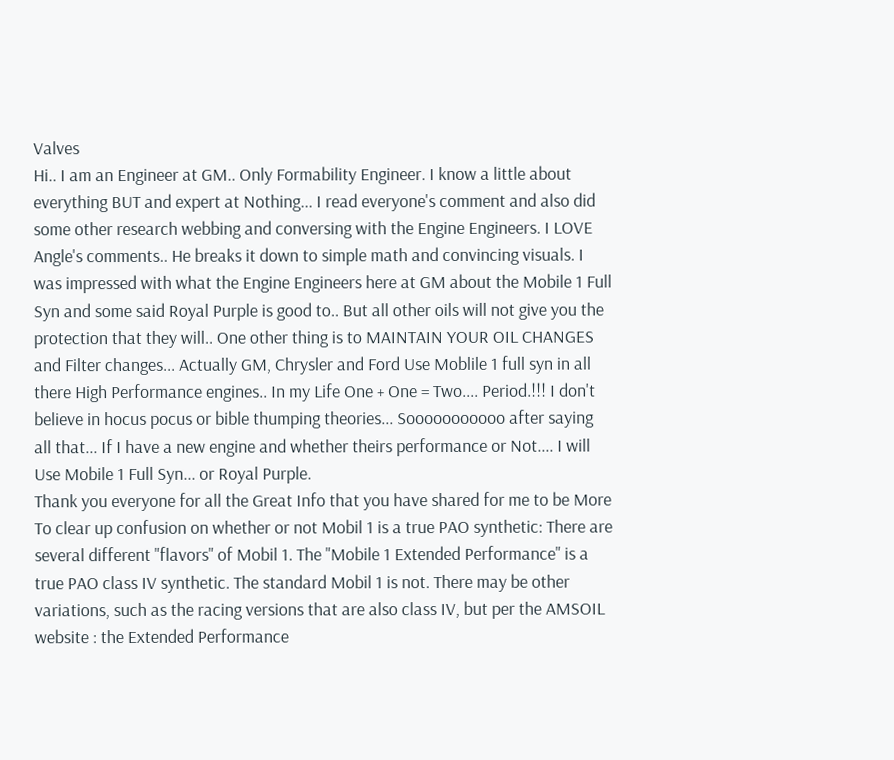Valves
Hi.. I am an Engineer at GM.. Only Formability Engineer. I know a little about everything BUT and expert at Nothing... I read everyone's comment and also did some other research webbing and conversing with the Engine Engineers. I LOVE Angle's comments.. He breaks it down to simple math and convincing visuals. I was impressed with what the Engine Engineers here at GM about the Mobile 1 Full Syn and some said Royal Purple is good to.. But all other oils will not give you the protection that they will.. One other thing is to MAINTAIN YOUR OIL CHANGES and Filter changes... Actually GM, Chrysler and Ford Use Moblile 1 full syn in all there High Performance engines.. In my Life One + One = Two.... Period.!!! I don't believe in hocus pocus or bible thumping theories... Sooooooooooo after saying all that... If I have a new engine and whether theirs performance or Not.... I will Use Mobile 1 Full Syn... or Royal Purple.
Thank you everyone for all the Great Info that you have shared for me to be More
To clear up confusion on whether or not Mobil 1 is a true PAO synthetic: There are several different "flavors" of Mobil 1. The "Mobile 1 Extended Performance" is a true PAO class IV synthetic. The standard Mobil 1 is not. There may be other variations, such as the racing versions that are also class IV, but per the AMSOIL website : the Extended Performance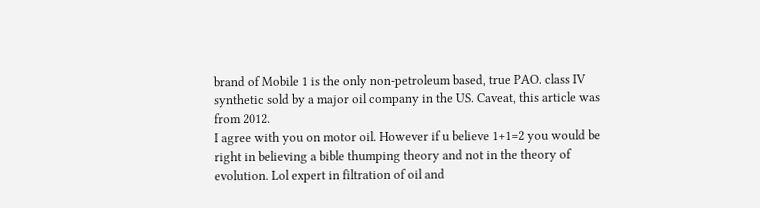brand of Mobile 1 is the only non-petroleum based, true PAO. class IV synthetic sold by a major oil company in the US. Caveat, this article was from 2012.
I agree with you on motor oil. However if u believe 1+1=2 you would be right in believing a bible thumping theory and not in the theory of evolution. Lol expert in filtration of oil and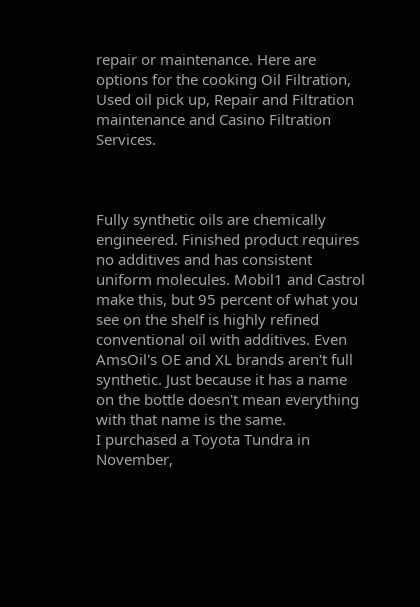repair or maintenance. Here are options for the cooking Oil Filtration, Used oil pick up, Repair and Filtration maintenance and Casino Filtration Services.



Fully synthetic oils are chemically engineered. Finished product requires no additives and has consistent uniform molecules. Mobil1 and Castrol make this, but 95 percent of what you see on the shelf is highly refined conventional oil with additives. Even AmsOil's OE and XL brands aren't full synthetic. Just because it has a name on the bottle doesn't mean everything with that name is the same.
I purchased a Toyota Tundra in November,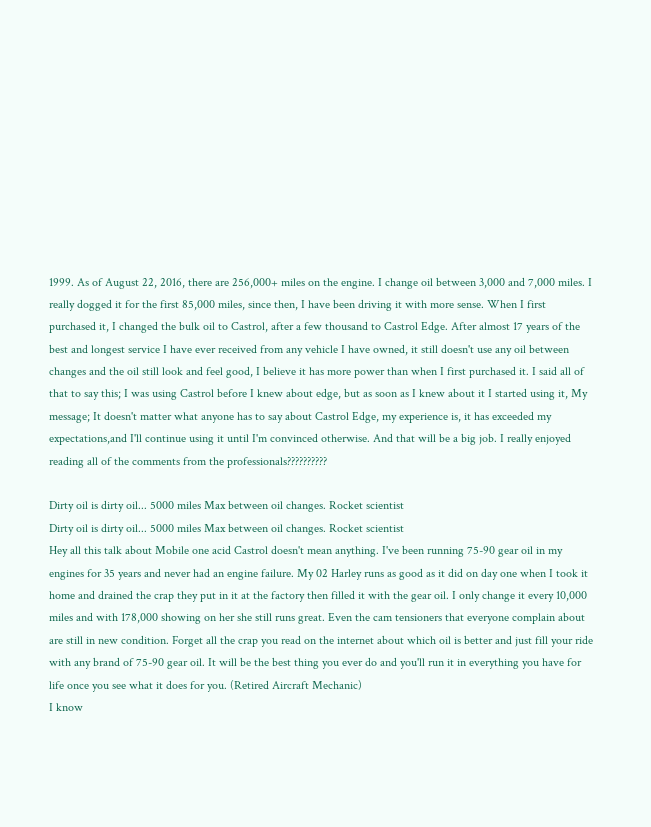1999. As of August 22, 2016, there are 256,000+ miles on the engine. I change oil between 3,000 and 7,000 miles. I really dogged it for the first 85,000 miles, since then, I have been driving it with more sense. When I first purchased it, I changed the bulk oil to Castrol, after a few thousand to Castrol Edge. After almost 17 years of the best and longest service I have ever received from any vehicle I have owned, it still doesn't use any oil between changes and the oil still look and feel good, I believe it has more power than when I first purchased it. I said all of that to say this; I was using Castrol before I knew about edge, but as soon as I knew about it I started using it, My message; It doesn't matter what anyone has to say about Castrol Edge, my experience is, it has exceeded my expectations,and I'll continue using it until I'm convinced otherwise. And that will be a big job. I really enjoyed reading all of the comments from the professionals??????????

Dirty oil is dirty oil... 5000 miles Max between oil changes. Rocket scientist
Dirty oil is dirty oil... 5000 miles Max between oil changes. Rocket scientist
Hey all this talk about Mobile one acid Castrol doesn't mean anything. I've been running 75-90 gear oil in my engines for 35 years and never had an engine failure. My 02 Harley runs as good as it did on day one when I took it home and drained the crap they put in it at the factory then filled it with the gear oil. I only change it every 10,000 miles and with 178,000 showing on her she still runs great. Even the cam tensioners that everyone complain about are still in new condition. Forget all the crap you read on the internet about which oil is better and just fill your ride with any brand of 75-90 gear oil. It will be the best thing you ever do and you'll run it in everything you have for life once you see what it does for you. (Retired Aircraft Mechanic)
I know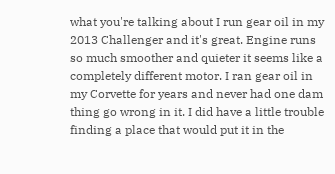what you're talking about I run gear oil in my 2013 Challenger and it's great. Engine runs so much smoother and quieter it seems like a completely different motor. I ran gear oil in my Corvette for years and never had one dam thing go wrong in it. I did have a little trouble finding a place that would put it in the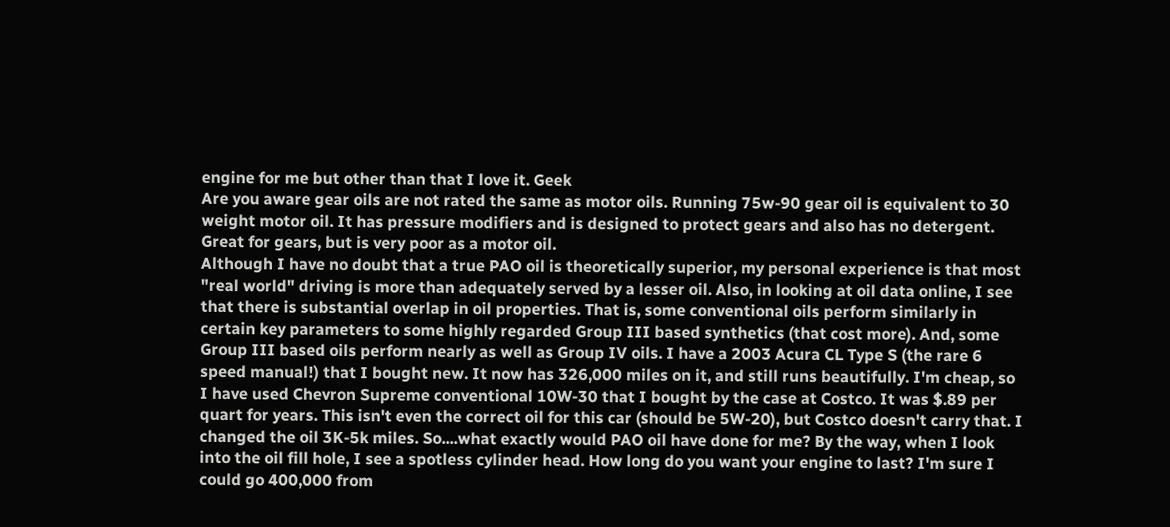engine for me but other than that I love it. Geek
Are you aware gear oils are not rated the same as motor oils. Running 75w-90 gear oil is equivalent to 30 weight motor oil. It has pressure modifiers and is designed to protect gears and also has no detergent. Great for gears, but is very poor as a motor oil.
Although I have no doubt that a true PAO oil is theoretically superior, my personal experience is that most "real world" driving is more than adequately served by a lesser oil. Also, in looking at oil data online, I see that there is substantial overlap in oil properties. That is, some conventional oils perform similarly in certain key parameters to some highly regarded Group III based synthetics (that cost more). And, some Group III based oils perform nearly as well as Group IV oils. I have a 2003 Acura CL Type S (the rare 6 speed manual!) that I bought new. It now has 326,000 miles on it, and still runs beautifully. I'm cheap, so I have used Chevron Supreme conventional 10W-30 that I bought by the case at Costco. It was $.89 per quart for years. This isn't even the correct oil for this car (should be 5W-20), but Costco doesn't carry that. I changed the oil 3K-5k miles. So....what exactly would PAO oil have done for me? By the way, when I look into the oil fill hole, I see a spotless cylinder head. How long do you want your engine to last? I'm sure I could go 400,000 from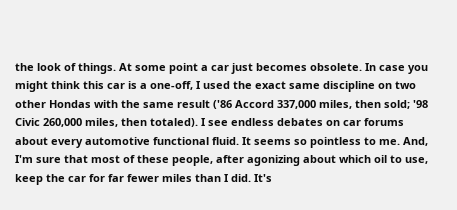the look of things. At some point a car just becomes obsolete. In case you might think this car is a one-off, I used the exact same discipline on two other Hondas with the same result ('86 Accord 337,000 miles, then sold; '98 Civic 260,000 miles, then totaled). I see endless debates on car forums about every automotive functional fluid. It seems so pointless to me. And, I'm sure that most of these people, after agonizing about which oil to use, keep the car for far fewer miles than I did. It's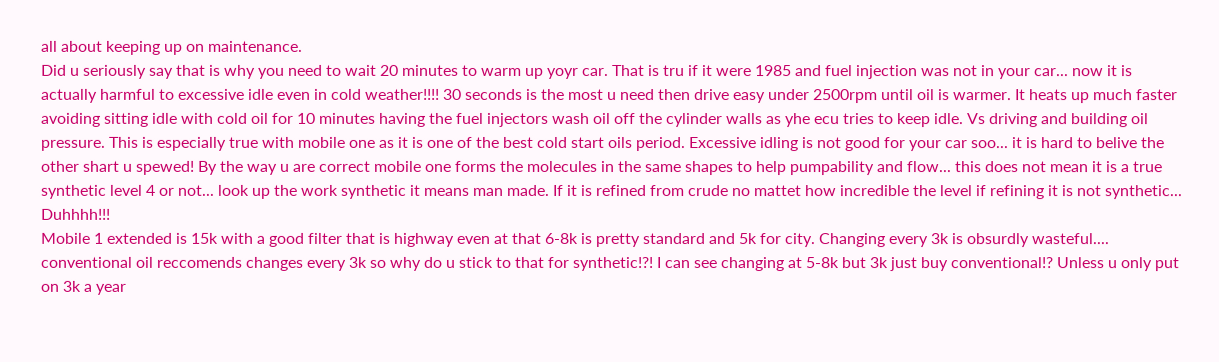all about keeping up on maintenance.
Did u seriously say that is why you need to wait 20 minutes to warm up yoyr car. That is tru if it were 1985 and fuel injection was not in your car... now it is actually harmful to excessive idle even in cold weather!!!! 30 seconds is the most u need then drive easy under 2500rpm until oil is warmer. It heats up much faster avoiding sitting idle with cold oil for 10 minutes having the fuel injectors wash oil off the cylinder walls as yhe ecu tries to keep idle. Vs driving and building oil pressure. This is especially true with mobile one as it is one of the best cold start oils period. Excessive idling is not good for your car soo... it is hard to belive the other shart u spewed! By the way u are correct mobile one forms the molecules in the same shapes to help pumpability and flow... this does not mean it is a true synthetic level 4 or not... look up the work synthetic it means man made. If it is refined from crude no mattet how incredible the level if refining it is not synthetic... Duhhhh!!!
Mobile 1 extended is 15k with a good filter that is highway even at that 6-8k is pretty standard and 5k for city. Changing every 3k is obsurdly wasteful.... conventional oil reccomends changes every 3k so why do u stick to that for synthetic!?! I can see changing at 5-8k but 3k just buy conventional!? Unless u only put on 3k a year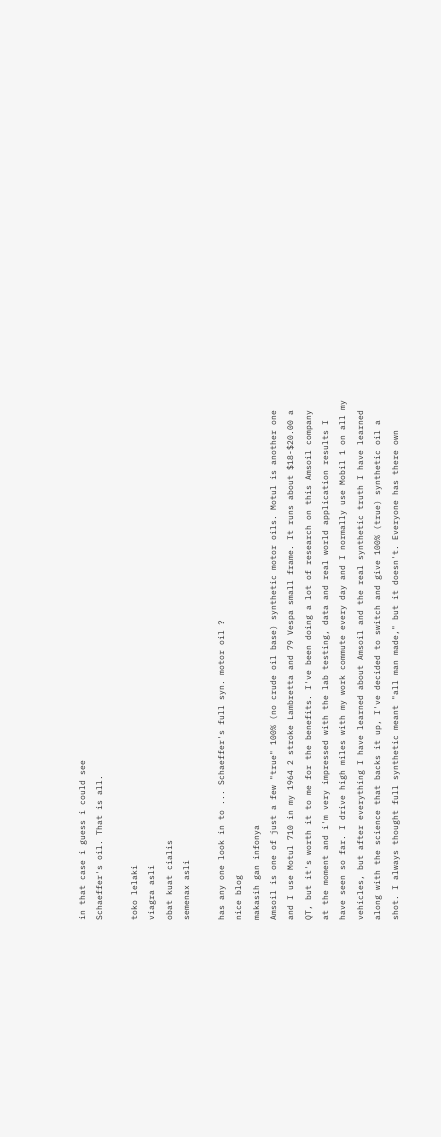in that case i guess i could see
Schaeffer's oil. That is all.

toko lelaki
viagra asli
obat kuat cialis
semenax asli

has any one look in to ... Schaeffer's full syn. motor oil ?
nice blog
makasih gan infonya
Amsoil is one of just a few "true" 100% (no crude oil base) synthetic motor oils. Motul is another one and I use Motul 710 in my 1964 2 stroke Lambretta and 79 Vespa small frame. It runs about $18-$20.00 a QT, but it's worth it to me for the benefits. I've been doing a lot of research on this Amsoil company at the moment and i'm very impressed with the lab testing, data and real world application results I have seen so far. I drive high miles with my work commute every day and I normally use Mobil 1 on all my vehicles, but after everything I have learned about Amsoil and the real synthetic truth I have learned along with the science that backs it up, I've decided to switch and give 100% (true) synthetic oil a shot. I always thought full synthetic meant "all man made," but it doesn't. Everyone has there own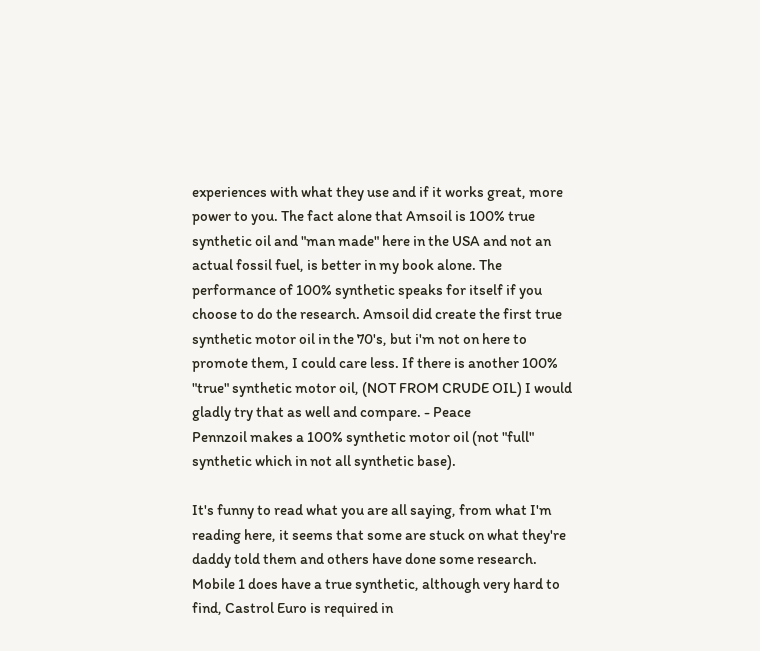experiences with what they use and if it works great, more power to you. The fact alone that Amsoil is 100% true synthetic oil and "man made" here in the USA and not an actual fossil fuel, is better in my book alone. The performance of 100% synthetic speaks for itself if you choose to do the research. Amsoil did create the first true synthetic motor oil in the 70's, but i'm not on here to promote them, I could care less. If there is another 100% "true" synthetic motor oil, (NOT FROM CRUDE OIL) I would gladly try that as well and compare. - Peace
Pennzoil makes a 100% synthetic motor oil (not "full" synthetic which in not all synthetic base).

It's funny to read what you are all saying, from what I'm reading here, it seems that some are stuck on what they're daddy told them and others have done some research. Mobile 1 does have a true synthetic, although very hard to find, Castrol Euro is required in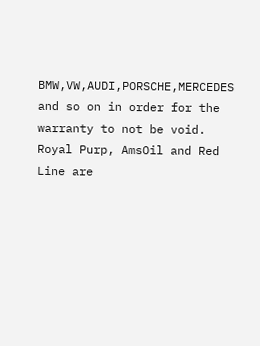BMW,VW,AUDI,PORSCHE,MERCEDES and so on in order for the warranty to not be void. Royal Purp, AmsOil and Red Line are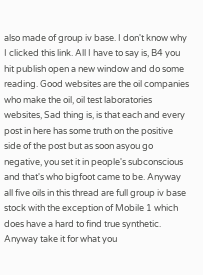also made of group iv base. I don't know why I clicked this link. All I have to say is, B4 you hit publish open a new window and do some reading. Good websites are the oil companies who make the oil, oil test laboratories websites, Sad thing is, is that each and every post in here has some truth on the positive side of the post but as soon asyou go negative, you set it in people's subconscious and that's who bigfoot came to be. Anyway all five oils in this thread are full group iv base stock with the exception of Mobile 1 which does have a hard to find true synthetic. Anyway take it for what you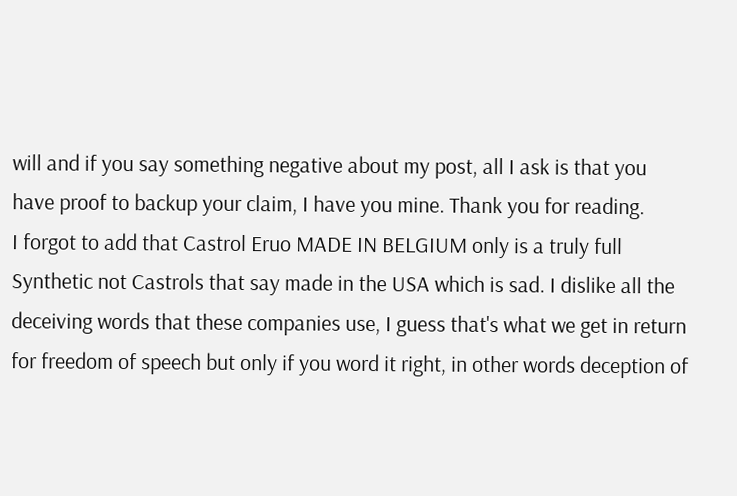will and if you say something negative about my post, all I ask is that you have proof to backup your claim, I have you mine. Thank you for reading.
I forgot to add that Castrol Eruo MADE IN BELGIUM only is a truly full Synthetic not Castrols that say made in the USA which is sad. I dislike all the deceiving words that these companies use, I guess that's what we get in return for freedom of speech but only if you word it right, in other words deception of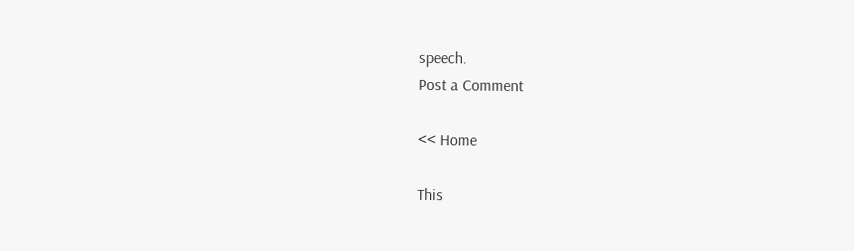speech.
Post a Comment

<< Home

This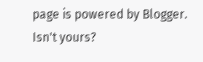page is powered by Blogger. Isn't yours?